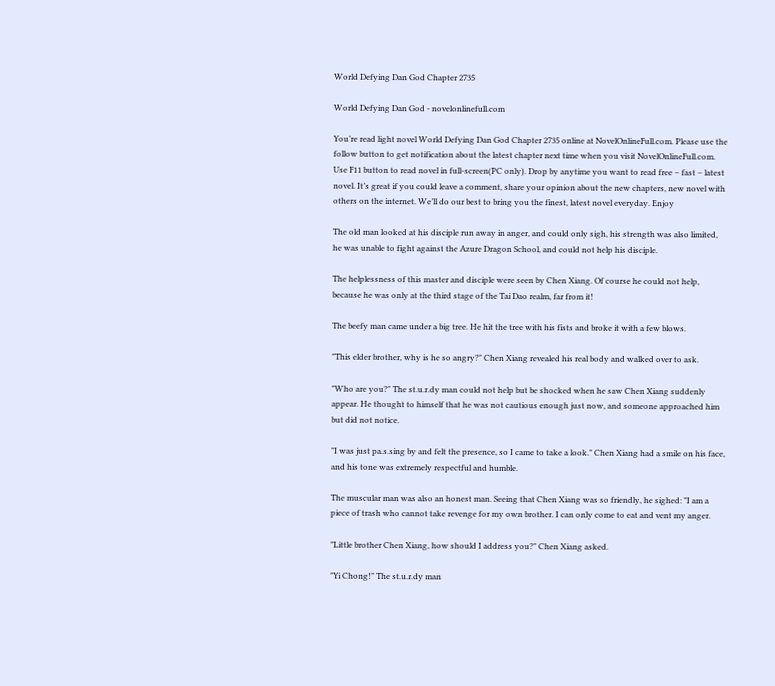World Defying Dan God Chapter 2735

World Defying Dan God - novelonlinefull.com

You’re read light novel World Defying Dan God Chapter 2735 online at NovelOnlineFull.com. Please use the follow button to get notification about the latest chapter next time when you visit NovelOnlineFull.com. Use F11 button to read novel in full-screen(PC only). Drop by anytime you want to read free – fast – latest novel. It’s great if you could leave a comment, share your opinion about the new chapters, new novel with others on the internet. We’ll do our best to bring you the finest, latest novel everyday. Enjoy

The old man looked at his disciple run away in anger, and could only sigh, his strength was also limited, he was unable to fight against the Azure Dragon School, and could not help his disciple.

The helplessness of this master and disciple were seen by Chen Xiang. Of course he could not help, because he was only at the third stage of the Tai Dao realm, far from it!

The beefy man came under a big tree. He hit the tree with his fists and broke it with a few blows.

"This elder brother, why is he so angry?" Chen Xiang revealed his real body and walked over to ask.

"Who are you?" The st.u.r.dy man could not help but be shocked when he saw Chen Xiang suddenly appear. He thought to himself that he was not cautious enough just now, and someone approached him but did not notice.

"I was just pa.s.sing by and felt the presence, so I came to take a look." Chen Xiang had a smile on his face, and his tone was extremely respectful and humble.

The muscular man was also an honest man. Seeing that Chen Xiang was so friendly, he sighed: "I am a piece of trash who cannot take revenge for my own brother. I can only come to eat and vent my anger.

"Little brother Chen Xiang, how should I address you?" Chen Xiang asked.

"Yi Chong!" The st.u.r.dy man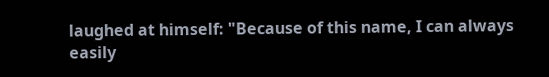laughed at himself: "Because of this name, I can always easily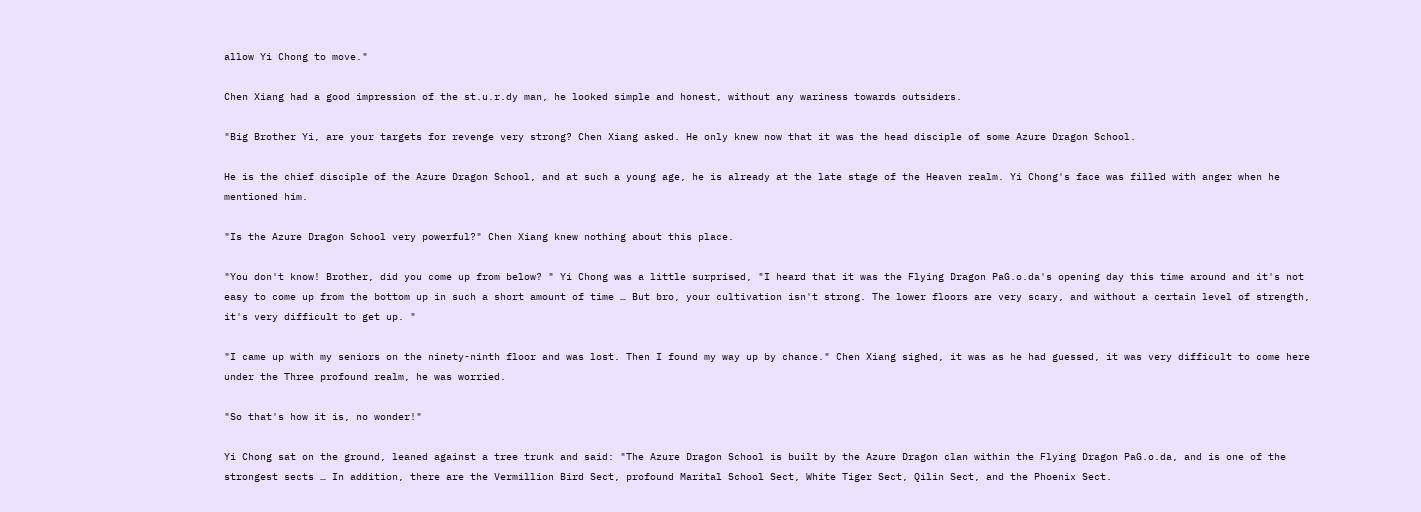allow Yi Chong to move."

Chen Xiang had a good impression of the st.u.r.dy man, he looked simple and honest, without any wariness towards outsiders.

"Big Brother Yi, are your targets for revenge very strong? Chen Xiang asked. He only knew now that it was the head disciple of some Azure Dragon School.

He is the chief disciple of the Azure Dragon School, and at such a young age, he is already at the late stage of the Heaven realm. Yi Chong's face was filled with anger when he mentioned him.

"Is the Azure Dragon School very powerful?" Chen Xiang knew nothing about this place.

"You don't know! Brother, did you come up from below? " Yi Chong was a little surprised, "I heard that it was the Flying Dragon PaG.o.da's opening day this time around and it's not easy to come up from the bottom up in such a short amount of time … But bro, your cultivation isn't strong. The lower floors are very scary, and without a certain level of strength, it's very difficult to get up. "

"I came up with my seniors on the ninety-ninth floor and was lost. Then I found my way up by chance." Chen Xiang sighed, it was as he had guessed, it was very difficult to come here under the Three profound realm, he was worried.

"So that's how it is, no wonder!"

Yi Chong sat on the ground, leaned against a tree trunk and said: "The Azure Dragon School is built by the Azure Dragon clan within the Flying Dragon PaG.o.da, and is one of the strongest sects … In addition, there are the Vermillion Bird Sect, profound Marital School Sect, White Tiger Sect, Qilin Sect, and the Phoenix Sect.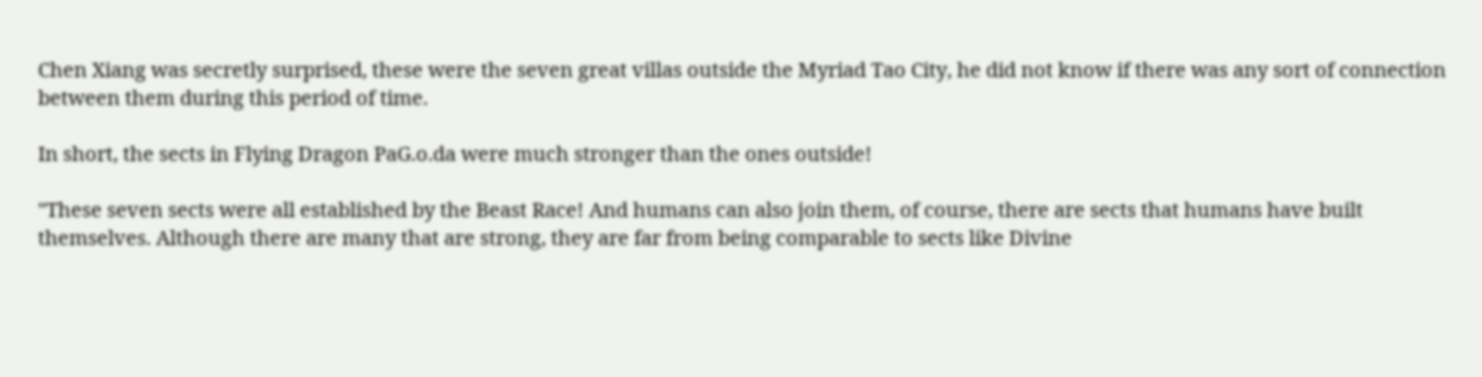Chen Xiang was secretly surprised, these were the seven great villas outside the Myriad Tao City, he did not know if there was any sort of connection between them during this period of time.

In short, the sects in Flying Dragon PaG.o.da were much stronger than the ones outside!

"These seven sects were all established by the Beast Race! And humans can also join them, of course, there are sects that humans have built themselves. Although there are many that are strong, they are far from being comparable to sects like Divine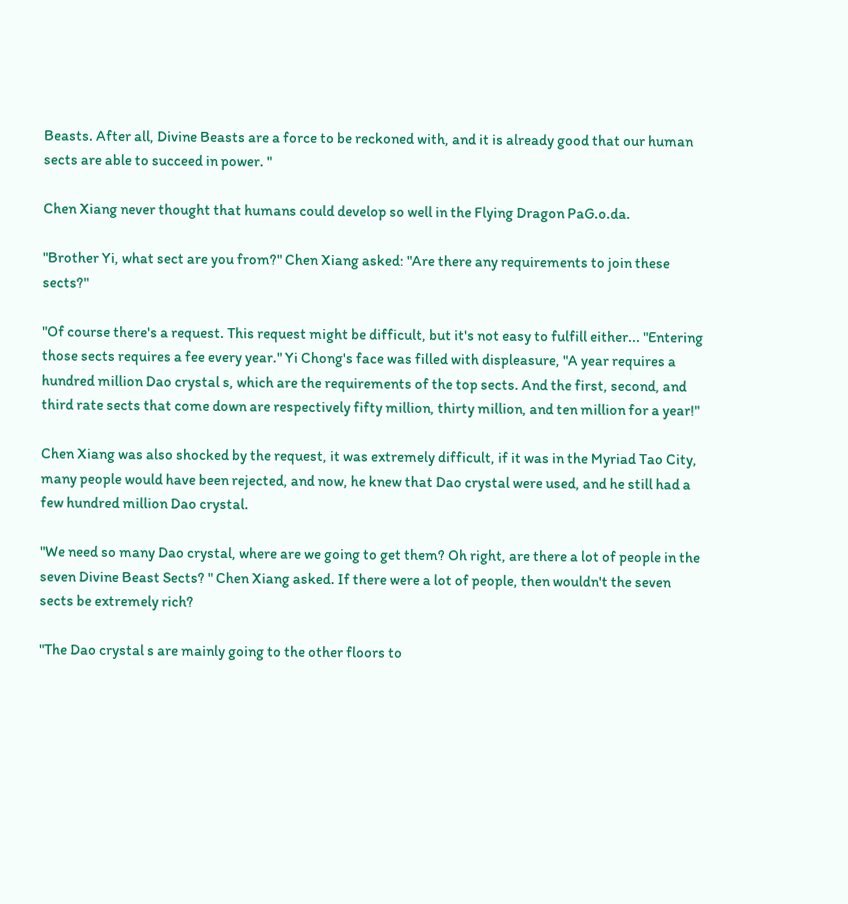Beasts. After all, Divine Beasts are a force to be reckoned with, and it is already good that our human sects are able to succeed in power. "

Chen Xiang never thought that humans could develop so well in the Flying Dragon PaG.o.da.

"Brother Yi, what sect are you from?" Chen Xiang asked: "Are there any requirements to join these sects?"

"Of course there's a request. This request might be difficult, but it's not easy to fulfill either... "Entering those sects requires a fee every year." Yi Chong's face was filled with displeasure, "A year requires a hundred million Dao crystal s, which are the requirements of the top sects. And the first, second, and third rate sects that come down are respectively fifty million, thirty million, and ten million for a year!"

Chen Xiang was also shocked by the request, it was extremely difficult, if it was in the Myriad Tao City, many people would have been rejected, and now, he knew that Dao crystal were used, and he still had a few hundred million Dao crystal.

"We need so many Dao crystal, where are we going to get them? Oh right, are there a lot of people in the seven Divine Beast Sects? " Chen Xiang asked. If there were a lot of people, then wouldn't the seven sects be extremely rich?

"The Dao crystal s are mainly going to the other floors to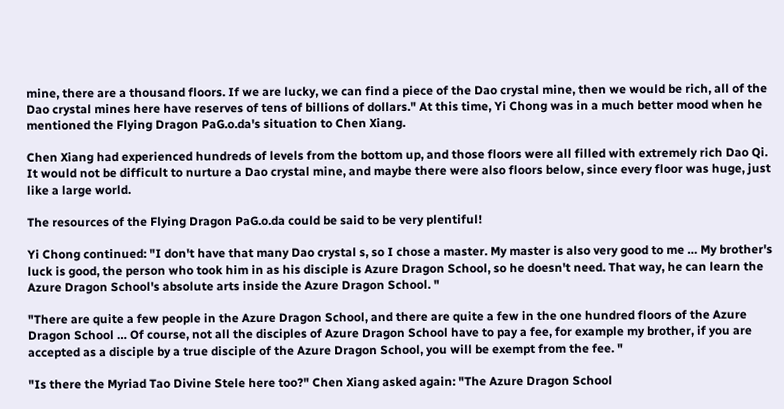mine, there are a thousand floors. If we are lucky, we can find a piece of the Dao crystal mine, then we would be rich, all of the Dao crystal mines here have reserves of tens of billions of dollars." At this time, Yi Chong was in a much better mood when he mentioned the Flying Dragon PaG.o.da's situation to Chen Xiang.

Chen Xiang had experienced hundreds of levels from the bottom up, and those floors were all filled with extremely rich Dao Qi. It would not be difficult to nurture a Dao crystal mine, and maybe there were also floors below, since every floor was huge, just like a large world.

The resources of the Flying Dragon PaG.o.da could be said to be very plentiful!

Yi Chong continued: "I don't have that many Dao crystal s, so I chose a master. My master is also very good to me … My brother's luck is good, the person who took him in as his disciple is Azure Dragon School, so he doesn't need. That way, he can learn the Azure Dragon School's absolute arts inside the Azure Dragon School. "

"There are quite a few people in the Azure Dragon School, and there are quite a few in the one hundred floors of the Azure Dragon School … Of course, not all the disciples of Azure Dragon School have to pay a fee, for example my brother, if you are accepted as a disciple by a true disciple of the Azure Dragon School, you will be exempt from the fee. "

"Is there the Myriad Tao Divine Stele here too?" Chen Xiang asked again: "The Azure Dragon School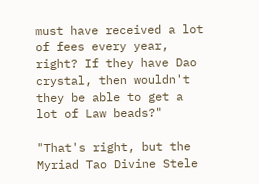must have received a lot of fees every year, right? If they have Dao crystal, then wouldn't they be able to get a lot of Law beads?"

"That's right, but the Myriad Tao Divine Stele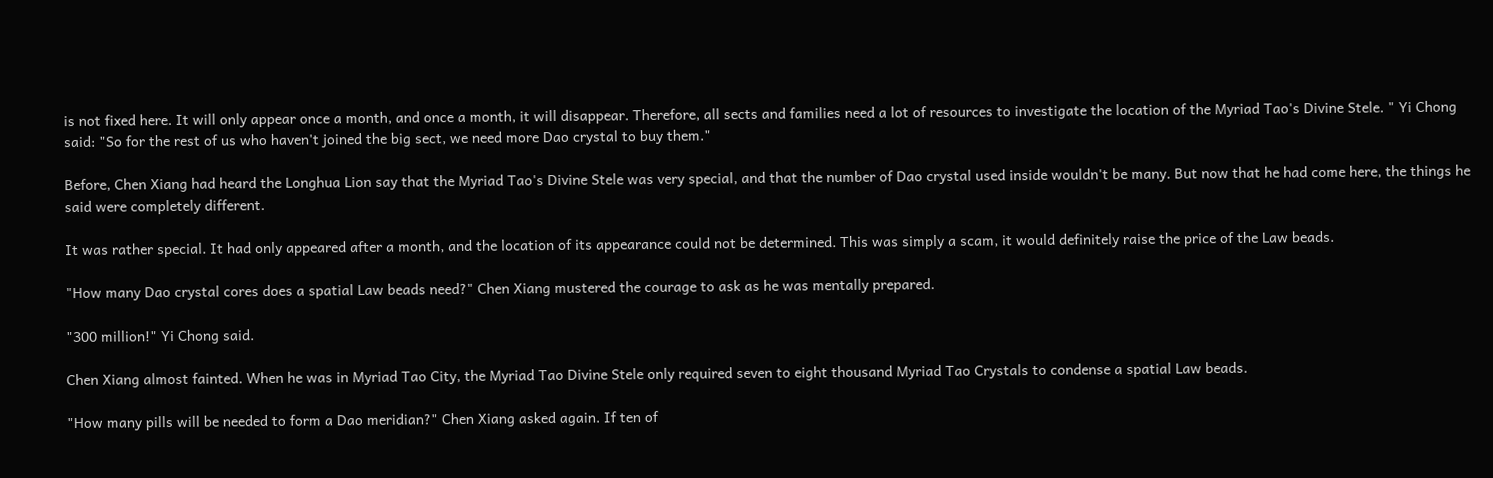is not fixed here. It will only appear once a month, and once a month, it will disappear. Therefore, all sects and families need a lot of resources to investigate the location of the Myriad Tao's Divine Stele. " Yi Chong said: "So for the rest of us who haven't joined the big sect, we need more Dao crystal to buy them."

Before, Chen Xiang had heard the Longhua Lion say that the Myriad Tao's Divine Stele was very special, and that the number of Dao crystal used inside wouldn't be many. But now that he had come here, the things he said were completely different.

It was rather special. It had only appeared after a month, and the location of its appearance could not be determined. This was simply a scam, it would definitely raise the price of the Law beads.

"How many Dao crystal cores does a spatial Law beads need?" Chen Xiang mustered the courage to ask as he was mentally prepared.

"300 million!" Yi Chong said.

Chen Xiang almost fainted. When he was in Myriad Tao City, the Myriad Tao Divine Stele only required seven to eight thousand Myriad Tao Crystals to condense a spatial Law beads.

"How many pills will be needed to form a Dao meridian?" Chen Xiang asked again. If ten of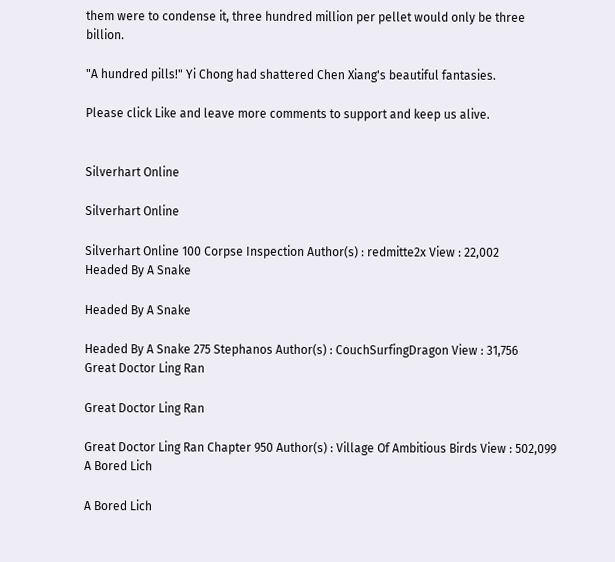them were to condense it, three hundred million per pellet would only be three billion.

"A hundred pills!" Yi Chong had shattered Chen Xiang's beautiful fantasies.

Please click Like and leave more comments to support and keep us alive.


Silverhart Online

Silverhart Online

Silverhart Online 100 Corpse Inspection Author(s) : redmitte2x View : 22,002
Headed By A Snake

Headed By A Snake

Headed By A Snake 275 Stephanos Author(s) : CouchSurfingDragon View : 31,756
Great Doctor Ling Ran

Great Doctor Ling Ran

Great Doctor Ling Ran Chapter 950 Author(s) : Village Of Ambitious Birds View : 502,099
A Bored Lich

A Bored Lich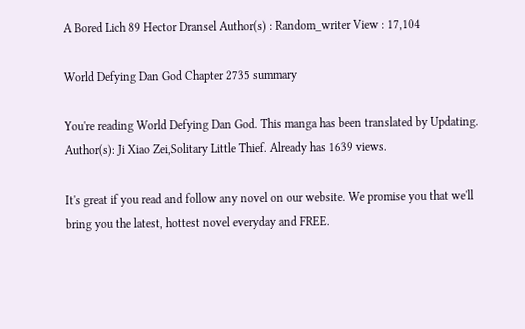A Bored Lich 89 Hector Dransel Author(s) : Random_writer View : 17,104

World Defying Dan God Chapter 2735 summary

You're reading World Defying Dan God. This manga has been translated by Updating. Author(s): Ji Xiao Zei,Solitary Little Thief. Already has 1639 views.

It's great if you read and follow any novel on our website. We promise you that we'll bring you the latest, hottest novel everyday and FREE.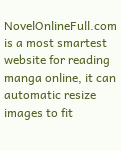NovelOnlineFull.com is a most smartest website for reading manga online, it can automatic resize images to fit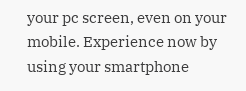your pc screen, even on your mobile. Experience now by using your smartphone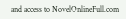and access to NovelOnlineFull.com